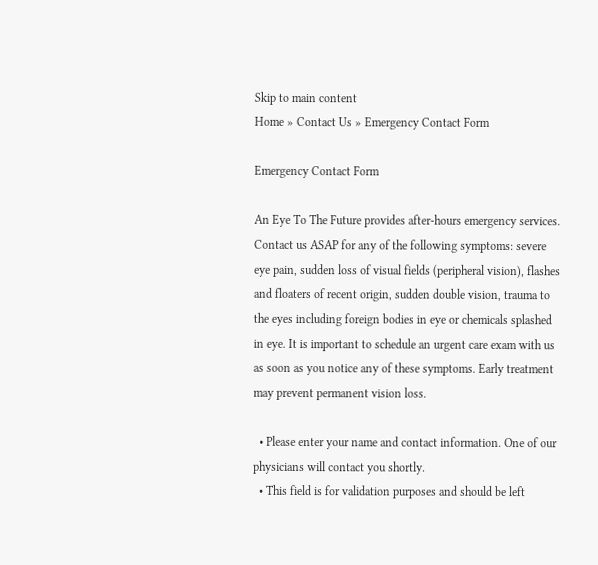Skip to main content
Home » Contact Us » Emergency Contact Form

Emergency Contact Form

An Eye To The Future provides after-hours emergency services. Contact us ASAP for any of the following symptoms: severe eye pain, sudden loss of visual fields (peripheral vision), flashes and floaters of recent origin, sudden double vision, trauma to the eyes including foreign bodies in eye or chemicals splashed in eye. It is important to schedule an urgent care exam with us as soon as you notice any of these symptoms. Early treatment may prevent permanent vision loss.

  • Please enter your name and contact information. One of our physicians will contact you shortly.
  • This field is for validation purposes and should be left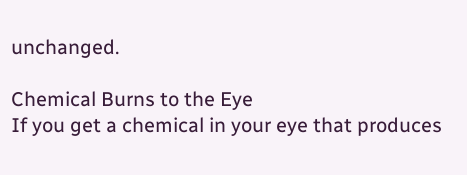unchanged.

Chemical Burns to the Eye
If you get a chemical in your eye that produces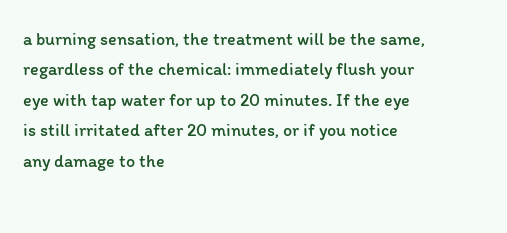a burning sensation, the treatment will be the same, regardless of the chemical: immediately flush your eye with tap water for up to 20 minutes. If the eye is still irritated after 20 minutes, or if you notice any damage to the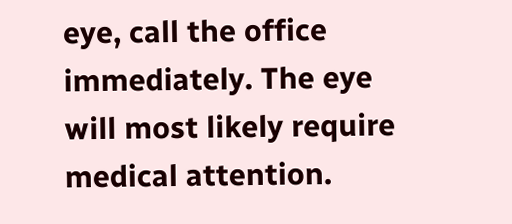eye, call the office immediately. The eye will most likely require medical attention.